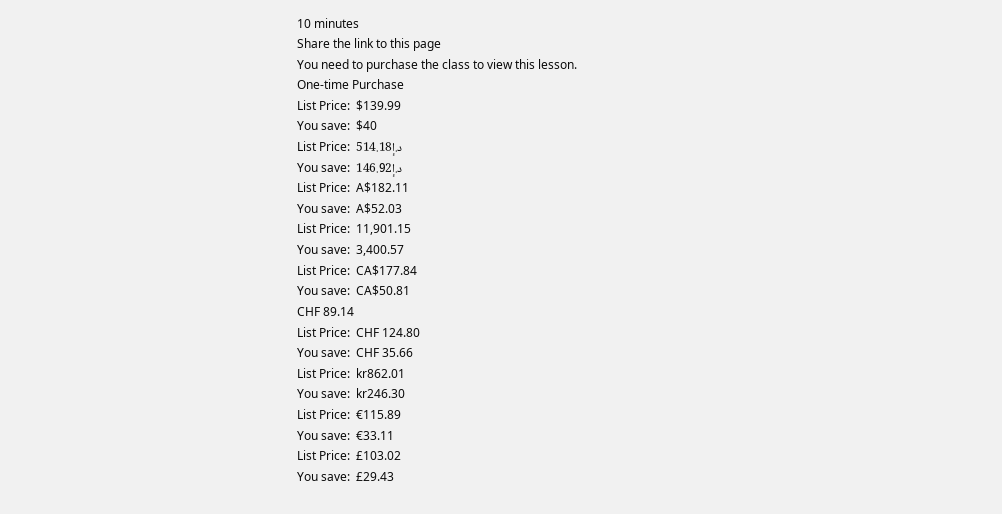10 minutes
Share the link to this page
You need to purchase the class to view this lesson.
One-time Purchase
List Price:  $139.99
You save:  $40
List Price:  د.إ514.18
You save:  د.إ146.92
List Price:  A$182.11
You save:  A$52.03
List Price:  11,901.15
You save:  3,400.57
List Price:  CA$177.84
You save:  CA$50.81
CHF 89.14
List Price:  CHF 124.80
You save:  CHF 35.66
List Price:  kr862.01
You save:  kr246.30
List Price:  €115.89
You save:  €33.11
List Price:  £103.02
You save:  £29.43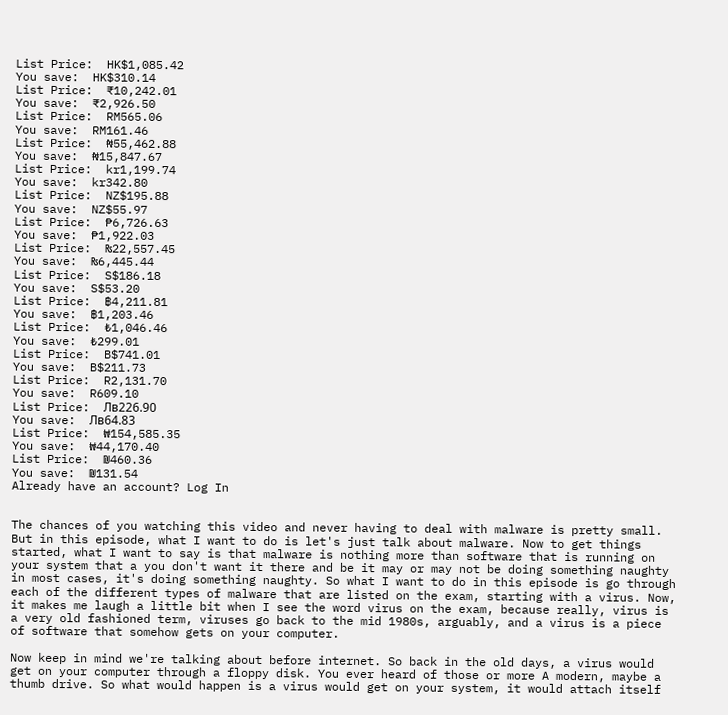List Price:  HK$1,085.42
You save:  HK$310.14
List Price:  ₹10,242.01
You save:  ₹2,926.50
List Price:  RM565.06
You save:  RM161.46
List Price:  ₦55,462.88
You save:  ₦15,847.67
List Price:  kr1,199.74
You save:  kr342.80
List Price:  NZ$195.88
You save:  NZ$55.97
List Price:  ₱6,726.63
You save:  ₱1,922.03
List Price:  ₨22,557.45
You save:  ₨6,445.44
List Price:  S$186.18
You save:  S$53.20
List Price:  ฿4,211.81
You save:  ฿1,203.46
List Price:  ₺1,046.46
You save:  ₺299.01
List Price:  B$741.01
You save:  B$211.73
List Price:  R2,131.70
You save:  R609.10
List Price:  Лв226.90
You save:  Лв64.83
List Price:  ₩154,585.35
You save:  ₩44,170.40
List Price:  ₪460.36
You save:  ₪131.54
Already have an account? Log In


The chances of you watching this video and never having to deal with malware is pretty small. But in this episode, what I want to do is let's just talk about malware. Now to get things started, what I want to say is that malware is nothing more than software that is running on your system that a you don't want it there and be it may or may not be doing something naughty in most cases, it's doing something naughty. So what I want to do in this episode is go through each of the different types of malware that are listed on the exam, starting with a virus. Now, it makes me laugh a little bit when I see the word virus on the exam, because really, virus is a very old fashioned term, viruses go back to the mid 1980s, arguably, and a virus is a piece of software that somehow gets on your computer.

Now keep in mind we're talking about before internet. So back in the old days, a virus would get on your computer through a floppy disk. You ever heard of those or more A modern, maybe a thumb drive. So what would happen is a virus would get on your system, it would attach itself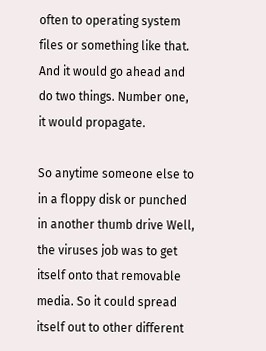often to operating system files or something like that. And it would go ahead and do two things. Number one, it would propagate.

So anytime someone else to in a floppy disk or punched in another thumb drive Well, the viruses job was to get itself onto that removable media. So it could spread itself out to other different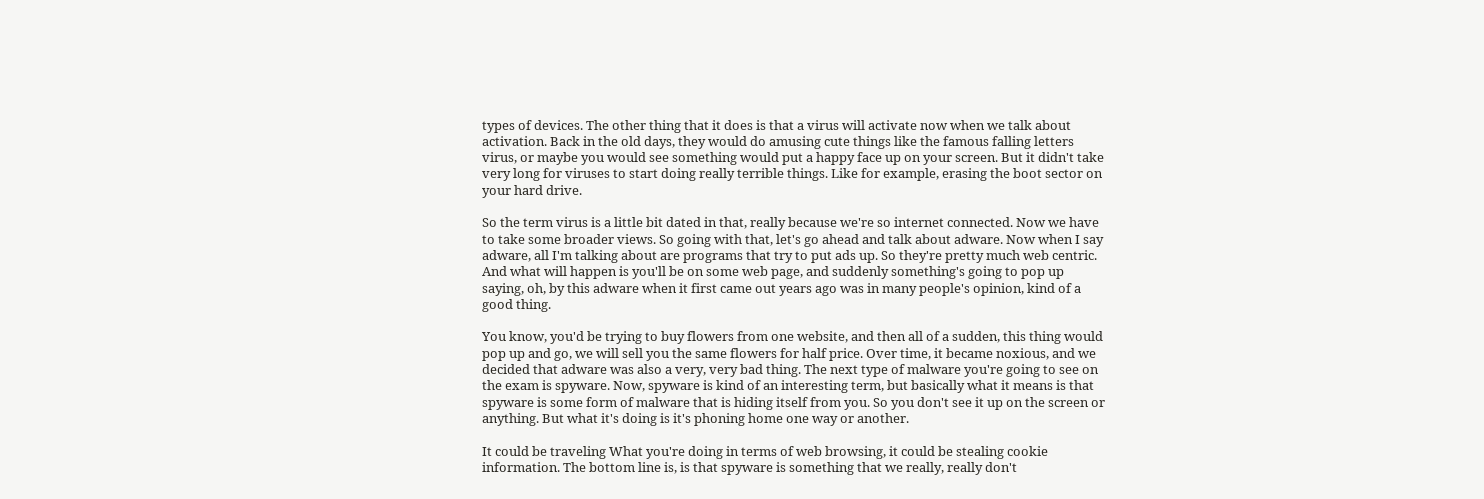types of devices. The other thing that it does is that a virus will activate now when we talk about activation. Back in the old days, they would do amusing cute things like the famous falling letters virus, or maybe you would see something would put a happy face up on your screen. But it didn't take very long for viruses to start doing really terrible things. Like for example, erasing the boot sector on your hard drive.

So the term virus is a little bit dated in that, really because we're so internet connected. Now we have to take some broader views. So going with that, let's go ahead and talk about adware. Now when I say adware, all I'm talking about are programs that try to put ads up. So they're pretty much web centric. And what will happen is you'll be on some web page, and suddenly something's going to pop up saying, oh, by this adware when it first came out years ago was in many people's opinion, kind of a good thing.

You know, you'd be trying to buy flowers from one website, and then all of a sudden, this thing would pop up and go, we will sell you the same flowers for half price. Over time, it became noxious, and we decided that adware was also a very, very bad thing. The next type of malware you're going to see on the exam is spyware. Now, spyware is kind of an interesting term, but basically what it means is that spyware is some form of malware that is hiding itself from you. So you don't see it up on the screen or anything. But what it's doing is it's phoning home one way or another.

It could be traveling What you're doing in terms of web browsing, it could be stealing cookie information. The bottom line is, is that spyware is something that we really, really don't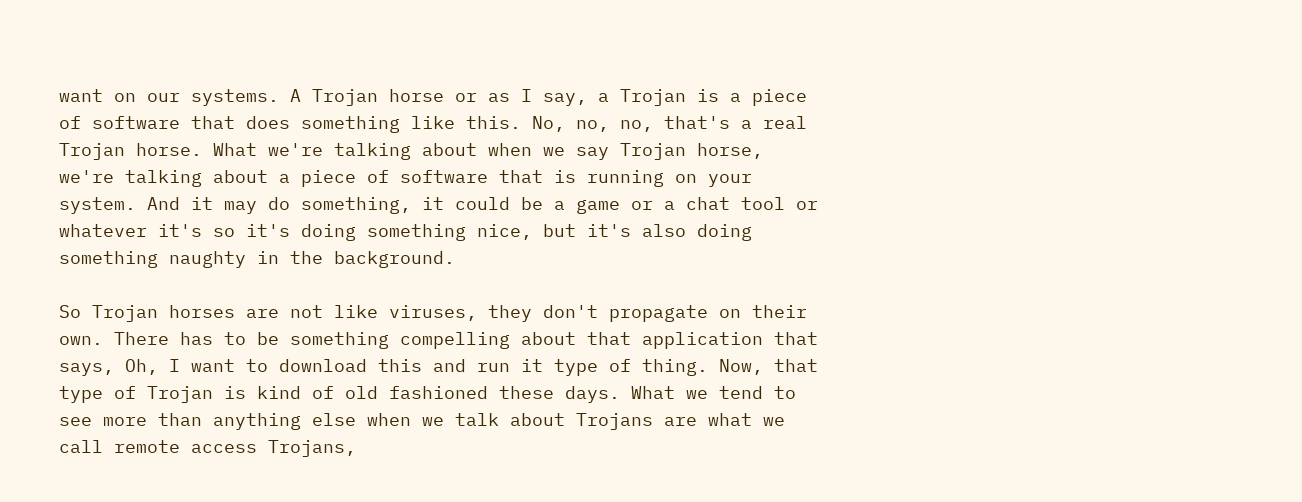want on our systems. A Trojan horse or as I say, a Trojan is a piece of software that does something like this. No, no, no, that's a real Trojan horse. What we're talking about when we say Trojan horse, we're talking about a piece of software that is running on your system. And it may do something, it could be a game or a chat tool or whatever it's so it's doing something nice, but it's also doing something naughty in the background.

So Trojan horses are not like viruses, they don't propagate on their own. There has to be something compelling about that application that says, Oh, I want to download this and run it type of thing. Now, that type of Trojan is kind of old fashioned these days. What we tend to see more than anything else when we talk about Trojans are what we call remote access Trojans,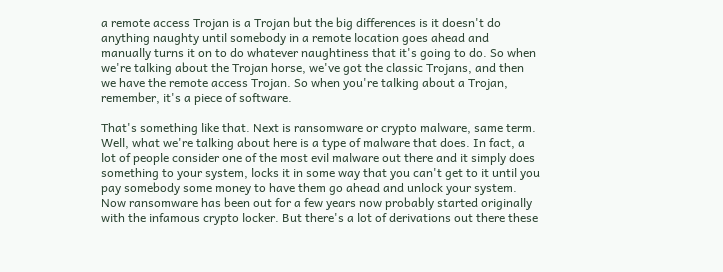a remote access Trojan is a Trojan but the big differences is it doesn't do anything naughty until somebody in a remote location goes ahead and manually turns it on to do whatever naughtiness that it's going to do. So when we're talking about the Trojan horse, we've got the classic Trojans, and then we have the remote access Trojan. So when you're talking about a Trojan, remember, it's a piece of software.

That's something like that. Next is ransomware or crypto malware, same term. Well, what we're talking about here is a type of malware that does. In fact, a lot of people consider one of the most evil malware out there and it simply does something to your system, locks it in some way that you can't get to it until you pay somebody some money to have them go ahead and unlock your system. Now ransomware has been out for a few years now probably started originally with the infamous crypto locker. But there's a lot of derivations out there these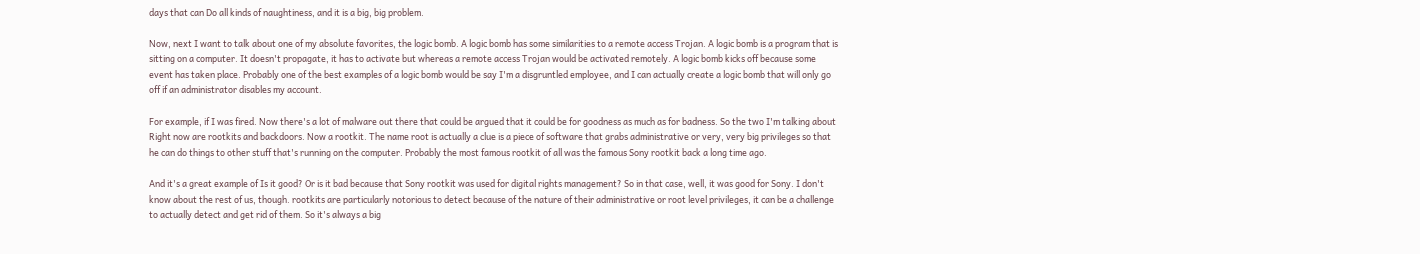days that can Do all kinds of naughtiness, and it is a big, big problem.

Now, next I want to talk about one of my absolute favorites, the logic bomb. A logic bomb has some similarities to a remote access Trojan. A logic bomb is a program that is sitting on a computer. It doesn't propagate, it has to activate but whereas a remote access Trojan would be activated remotely. A logic bomb kicks off because some event has taken place. Probably one of the best examples of a logic bomb would be say I'm a disgruntled employee, and I can actually create a logic bomb that will only go off if an administrator disables my account.

For example, if I was fired. Now there's a lot of malware out there that could be argued that it could be for goodness as much as for badness. So the two I'm talking about Right now are rootkits and backdoors. Now a rootkit. The name root is actually a clue is a piece of software that grabs administrative or very, very big privileges so that he can do things to other stuff that's running on the computer. Probably the most famous rootkit of all was the famous Sony rootkit back a long time ago.

And it's a great example of Is it good? Or is it bad because that Sony rootkit was used for digital rights management? So in that case, well, it was good for Sony. I don't know about the rest of us, though. rootkits are particularly notorious to detect because of the nature of their administrative or root level privileges, it can be a challenge to actually detect and get rid of them. So it's always a big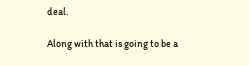deal.

Along with that is going to be a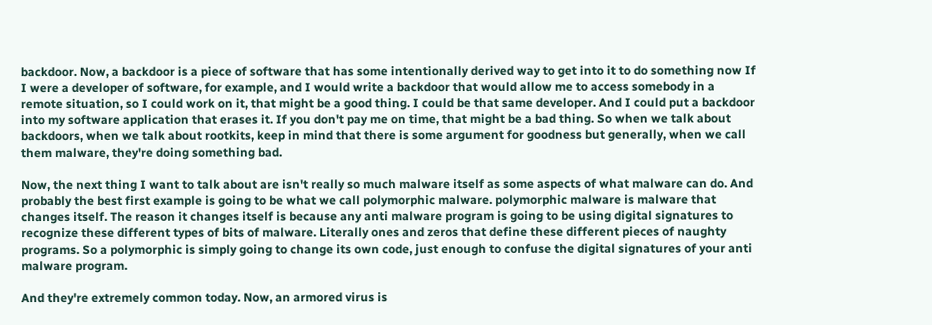backdoor. Now, a backdoor is a piece of software that has some intentionally derived way to get into it to do something now If I were a developer of software, for example, and I would write a backdoor that would allow me to access somebody in a remote situation, so I could work on it, that might be a good thing. I could be that same developer. And I could put a backdoor into my software application that erases it. If you don't pay me on time, that might be a bad thing. So when we talk about backdoors, when we talk about rootkits, keep in mind that there is some argument for goodness but generally, when we call them malware, they're doing something bad.

Now, the next thing I want to talk about are isn't really so much malware itself as some aspects of what malware can do. And probably the best first example is going to be what we call polymorphic malware. polymorphic malware is malware that changes itself. The reason it changes itself is because any anti malware program is going to be using digital signatures to recognize these different types of bits of malware. Literally ones and zeros that define these different pieces of naughty programs. So a polymorphic is simply going to change its own code, just enough to confuse the digital signatures of your anti malware program.

And they're extremely common today. Now, an armored virus is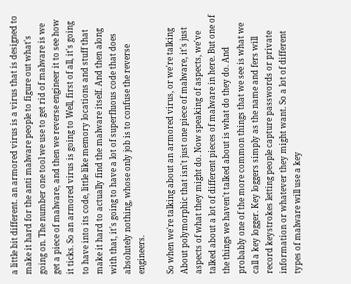a little bit different. an armored virus is a virus that is designed to make it hard for the anti malware people to figure out what's going on. The number one tool we use to get rid of malware is we get a piece of malware, and then we reverse engineer it to see how it ticks. So an armored virus is going to Well, first of all, it's going to have into its code, little like memory locations and stuff that make it hard to actually find the malware itself. And then along with that, it's going to have a lot of superfluous code that does absolutely nothing, whose only job is to confuse the reverse engineers.

So when we're talking about an armored virus, or we're talking About polymorphic that isn't just one piece of malware, it's just aspects of what they might do. Now speaking of aspects, we've talked about a lot of different pieces of malware in here. But one of the things we haven't talked about is what do they do. And probably one of the more common things that we see is what we call a key logger. Key loggers simply as the name and fers will record keystrokes letting people capture passwords or private information or whatever they might want. So a lot of different types of malware will use a key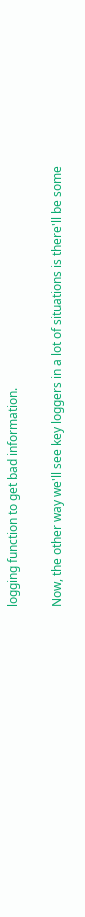logging function to get bad information.

Now, the other way we'll see key loggers in a lot of situations is there'll be some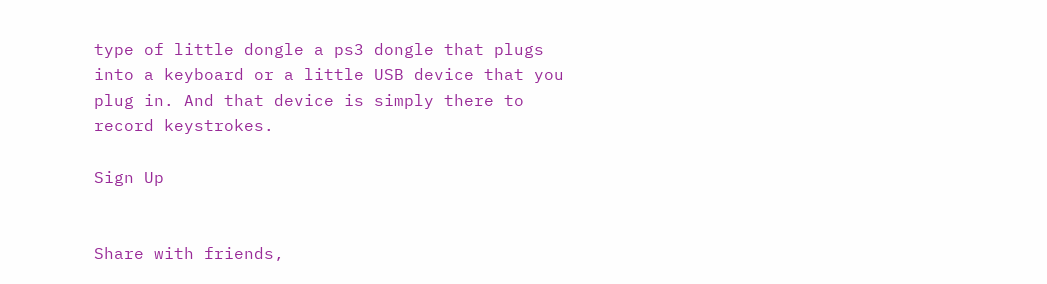type of little dongle a ps3 dongle that plugs into a keyboard or a little USB device that you plug in. And that device is simply there to record keystrokes.

Sign Up


Share with friends,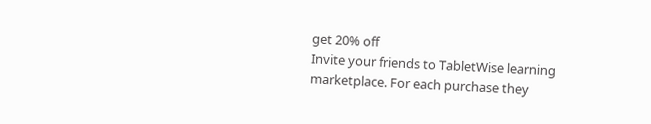get 20% off
Invite your friends to TabletWise learning marketplace. For each purchase they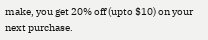make, you get 20% off (upto $10) on your next purchase.